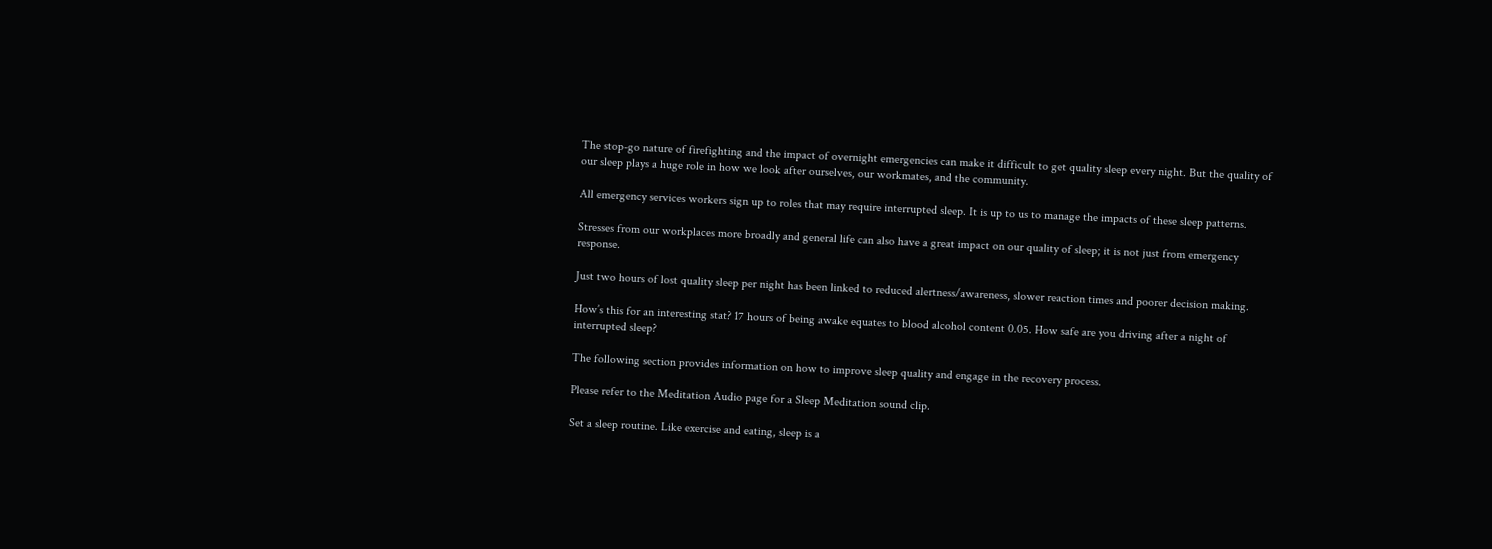The stop-go nature of firefighting and the impact of overnight emergencies can make it difficult to get quality sleep every night. But the quality of our sleep plays a huge role in how we look after ourselves, our workmates, and the community.

All emergency services workers sign up to roles that may require interrupted sleep. It is up to us to manage the impacts of these sleep patterns.

Stresses from our workplaces more broadly and general life can also have a great impact on our quality of sleep; it is not just from emergency response.

Just two hours of lost quality sleep per night has been linked to reduced alertness/awareness, slower reaction times and poorer decision making.

How’s this for an interesting stat? 17 hours of being awake equates to blood alcohol content 0.05. How safe are you driving after a night of interrupted sleep?

The following section provides information on how to improve sleep quality and engage in the recovery process.

Please refer to the Meditation Audio page for a Sleep Meditation sound clip.

Set a sleep routine. Like exercise and eating, sleep is a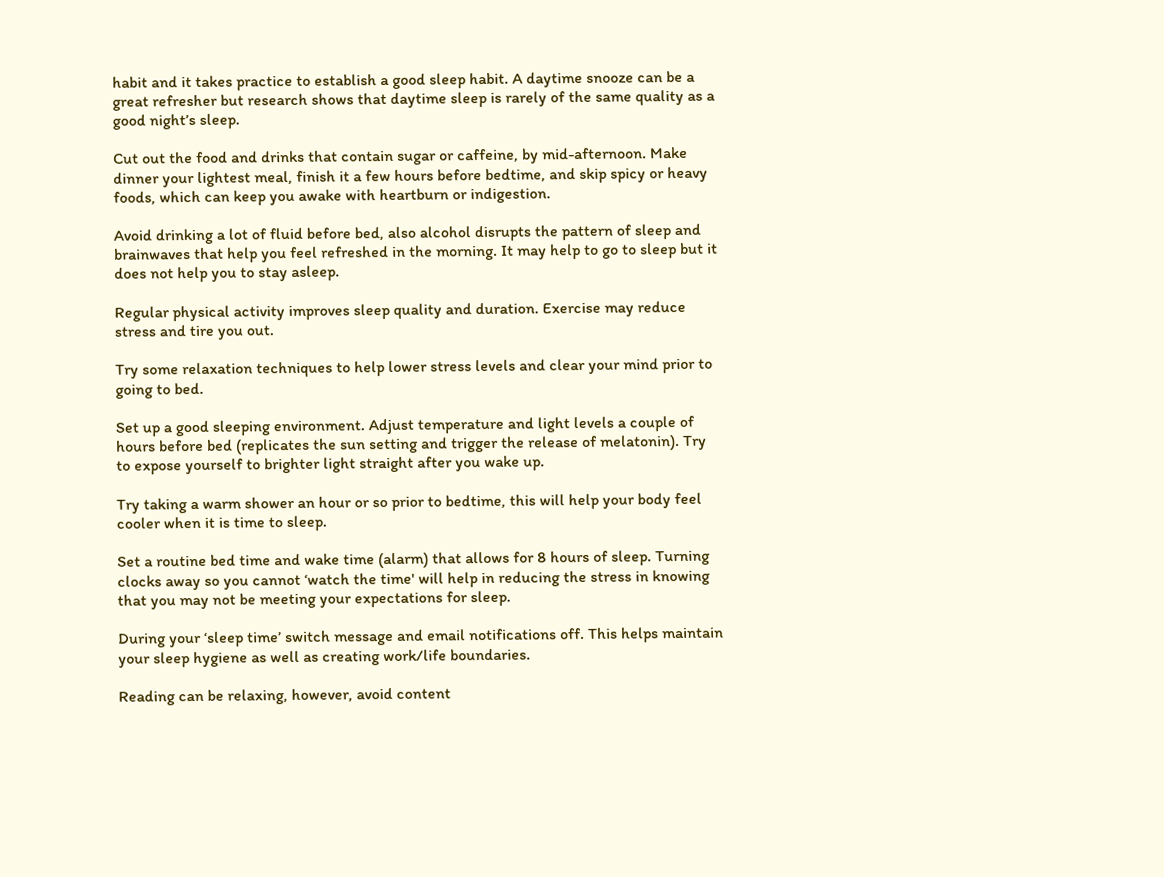habit and it takes practice to establish a good sleep habit. A daytime snooze can be a great refresher but research shows that daytime sleep is rarely of the same quality as a good night’s sleep.

Cut out the food and drinks that contain sugar or caffeine, by mid-afternoon. Make dinner your lightest meal, finish it a few hours before bedtime, and skip spicy or heavy foods, which can keep you awake with heartburn or indigestion.

Avoid drinking a lot of fluid before bed, also alcohol disrupts the pattern of sleep and brainwaves that help you feel refreshed in the morning. It may help to go to sleep but it does not help you to stay asleep.

Regular physical activity improves sleep quality and duration. Exercise may reduce stress and tire you out.

Try some relaxation techniques to help lower stress levels and clear your mind prior to going to bed.

Set up a good sleeping environment. Adjust temperature and light levels a couple of hours before bed (replicates the sun setting and trigger the release of melatonin). Try to expose yourself to brighter light straight after you wake up.

Try taking a warm shower an hour or so prior to bedtime, this will help your body feel cooler when it is time to sleep.

Set a routine bed time and wake time (alarm) that allows for 8 hours of sleep. Turning clocks away so you cannot ‘watch the time' will help in reducing the stress in knowing that you may not be meeting your expectations for sleep.

During your ‘sleep time’ switch message and email notifications off. This helps maintain your sleep hygiene as well as creating work/life boundaries.

Reading can be relaxing, however, avoid content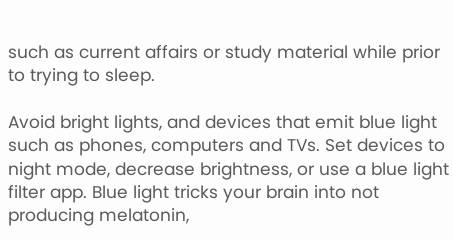such as current affairs or study material while prior to trying to sleep.

Avoid bright lights, and devices that emit blue light such as phones, computers and TVs. Set devices to night mode, decrease brightness, or use a blue light filter app. Blue light tricks your brain into not producing melatonin,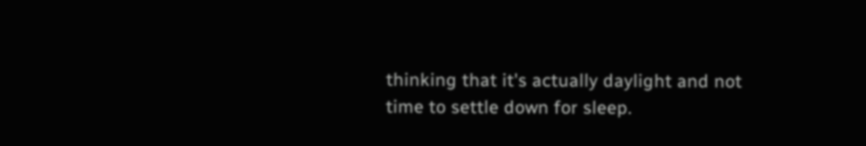thinking that it's actually daylight and not time to settle down for sleep.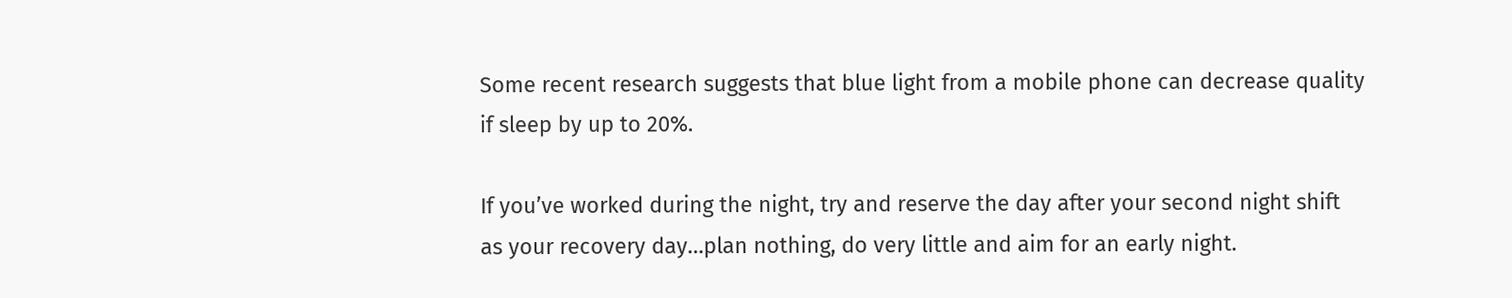Some recent research suggests that blue light from a mobile phone can decrease quality if sleep by up to 20%.

If you’ve worked during the night, try and reserve the day after your second night shift as your recovery day…plan nothing, do very little and aim for an early night.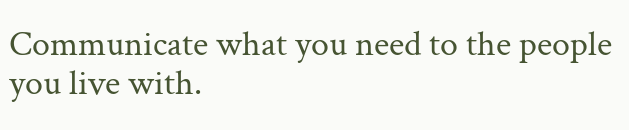Communicate what you need to the people you live with.